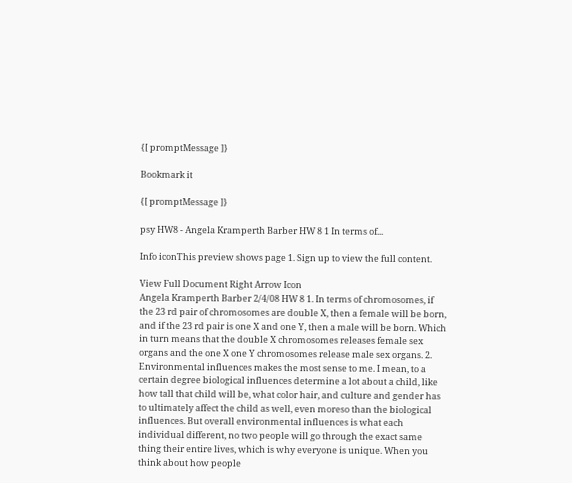{[ promptMessage ]}

Bookmark it

{[ promptMessage ]}

psy HW8 - Angela Kramperth Barber HW 8 1 In terms of...

Info iconThis preview shows page 1. Sign up to view the full content.

View Full Document Right Arrow Icon
Angela Kramperth Barber 2/4/08 HW 8 1. In terms of chromosomes, if the 23 rd pair of chromosomes are double X, then a female will be born, and if the 23 rd pair is one X and one Y, then a male will be born. Which in turn means that the double X chromosomes releases female sex organs and the one X one Y chromosomes release male sex organs. 2. Environmental influences makes the most sense to me. I mean, to a certain degree biological influences determine a lot about a child, like how tall that child will be, what color hair, and culture and gender has to ultimately affect the child as well, even moreso than the biological influences. But overall environmental influences is what each individual different, no two people will go through the exact same thing their entire lives, which is why everyone is unique. When you think about how people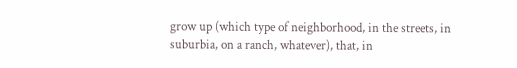grow up (which type of neighborhood, in the streets, in suburbia, on a ranch, whatever), that, in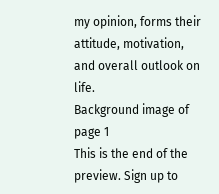my opinion, forms their attitude, motivation, and overall outlook on life.
Background image of page 1
This is the end of the preview. Sign up to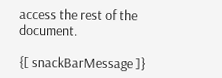access the rest of the document.

{[ snackBarMessage ]}